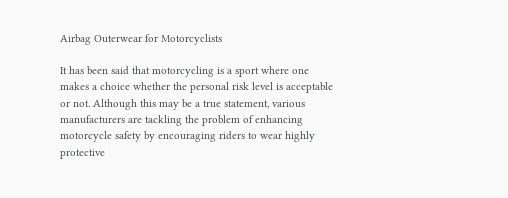Airbag Outerwear for Motorcyclists

It has been said that motorcycling is a sport where one makes a choice whether the personal risk level is acceptable or not. Although this may be a true statement, various manufacturers are tackling the problem of enhancing motorcycle safety by encouraging riders to wear highly protective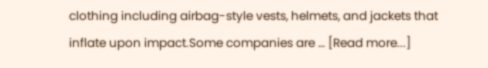clothing including airbag-style vests, helmets, and jackets that inflate upon impact.Some companies are … [Read more...]